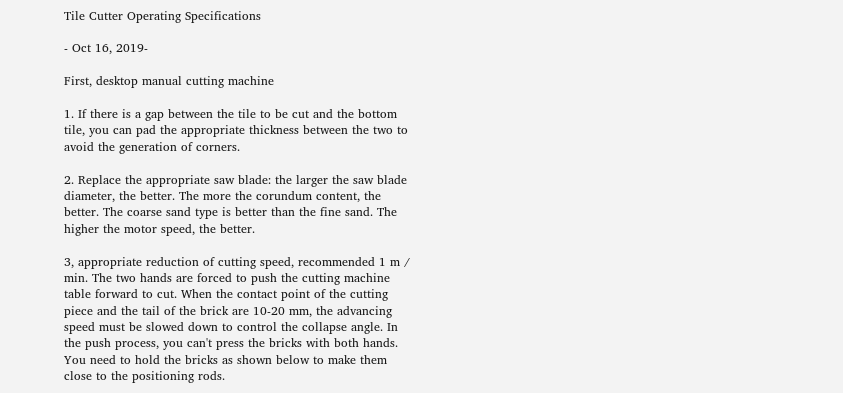Tile Cutter Operating Specifications

- Oct 16, 2019-

First, desktop manual cutting machine

1. If there is a gap between the tile to be cut and the bottom tile, you can pad the appropriate thickness between the two to avoid the generation of corners.

2. Replace the appropriate saw blade: the larger the saw blade diameter, the better. The more the corundum content, the better. The coarse sand type is better than the fine sand. The higher the motor speed, the better.

3, appropriate reduction of cutting speed, recommended 1 m / min. The two hands are forced to push the cutting machine table forward to cut. When the contact point of the cutting piece and the tail of the brick are 10-20 mm, the advancing speed must be slowed down to control the collapse angle. In the push process, you can't press the bricks with both hands. You need to hold the bricks as shown below to make them close to the positioning rods.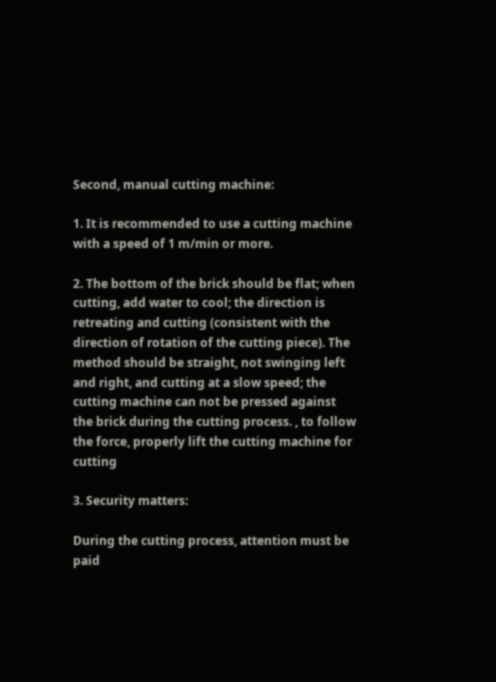Second, manual cutting machine:

1. It is recommended to use a cutting machine with a speed of 1 m/min or more.

2. The bottom of the brick should be flat; when cutting, add water to cool; the direction is retreating and cutting (consistent with the direction of rotation of the cutting piece). The method should be straight, not swinging left and right, and cutting at a slow speed; the cutting machine can not be pressed against the brick during the cutting process. , to follow the force, properly lift the cutting machine for cutting

3. Security matters:

During the cutting process, attention must be paid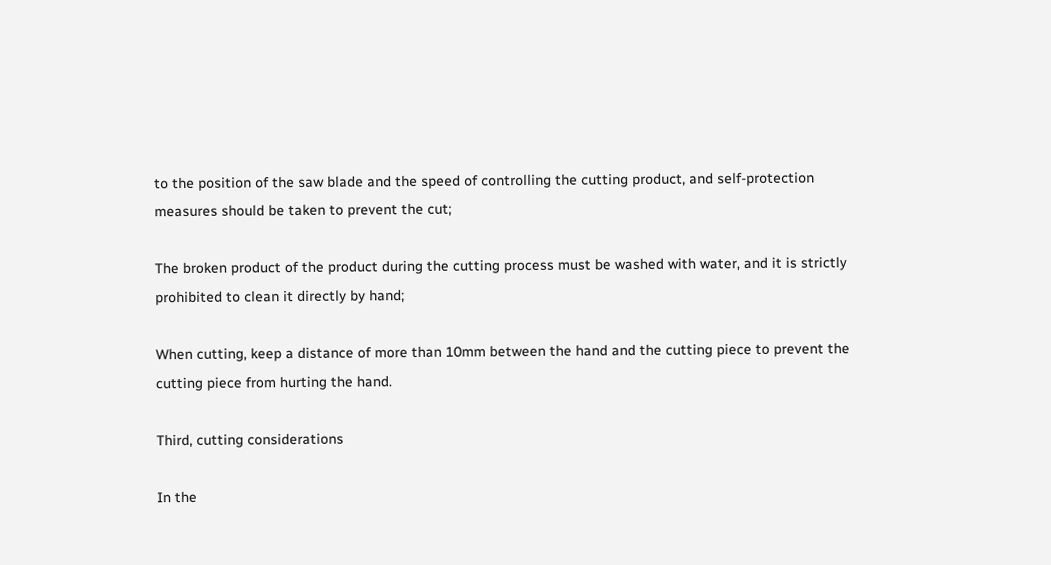to the position of the saw blade and the speed of controlling the cutting product, and self-protection measures should be taken to prevent the cut;

The broken product of the product during the cutting process must be washed with water, and it is strictly prohibited to clean it directly by hand;

When cutting, keep a distance of more than 10mm between the hand and the cutting piece to prevent the cutting piece from hurting the hand.

Third, cutting considerations

In the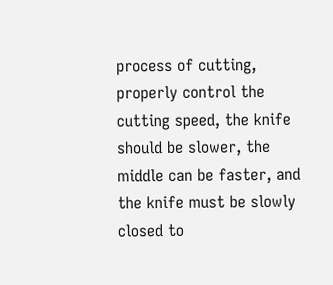process of cutting, properly control the cutting speed, the knife should be slower, the middle can be faster, and the knife must be slowly closed to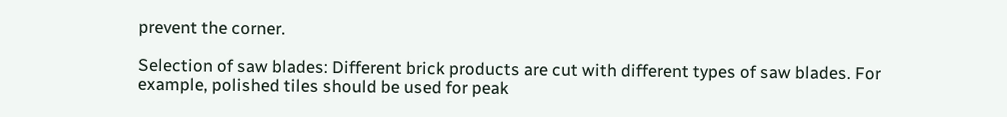prevent the corner.

Selection of saw blades: Different brick products are cut with different types of saw blades. For example, polished tiles should be used for peak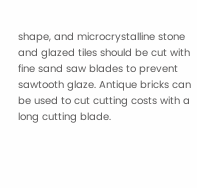shape, and microcrystalline stone and glazed tiles should be cut with fine sand saw blades to prevent sawtooth glaze. Antique bricks can be used to cut cutting costs with a long cutting blade.